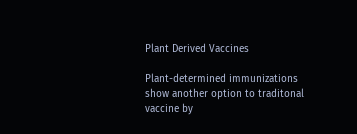Plant Derived Vaccines

Plant-determined immunizations show another option to traditonal vaccine by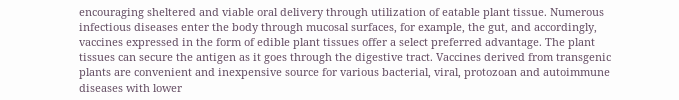encouraging sheltered and viable oral delivery through utilization of eatable plant tissue. Numerous infectious diseases enter the body through mucosal surfaces, for example, the gut, and accordingly, vaccines expressed in the form of edible plant tissues offer a select preferred advantage. The plant tissues can secure the antigen as it goes through the digestive tract. Vaccines derived from transgenic plants are convenient and inexpensive source for various bacterial, viral, protozoan and autoimmune diseases with lower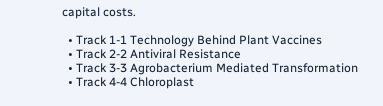capital costs.

  • Track 1-1 Technology Behind Plant Vaccines
  • Track 2-2 Antiviral Resistance
  • Track 3-3 Agrobacterium Mediated Transformation
  • Track 4-4 Chloroplast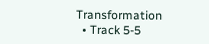Transformation
  • Track 5-5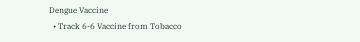Dengue Vaccine
  • Track 6-6 Vaccine from Tobacco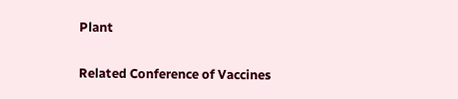Plant

Related Conference of Vaccines